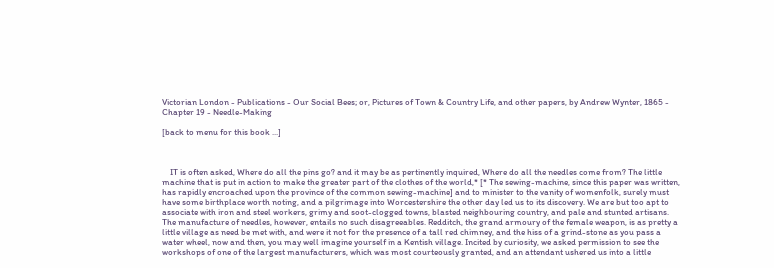Victorian London - Publications - Our Social Bees; or, Pictures of Town & Country Life, and other papers, by Andrew Wynter, 1865 - Chapter 19 - Needle-Making

[back to menu for this book ...]



    IT is often asked, Where do all the pins go? and it may be as pertinently inquired, Where do all the needles come from? The little machine that is put in action to make the greater part of the clothes of the world,* [* The sewing-machine, since this paper was written, has rapidly encroached upon the province of the common sewing-machine] and to minister to the vanity of womenfolk, surely must have some birthplace worth noting, and a pilgrimage into Worcestershire the other day led us to its discovery. We are but too apt to associate with iron and steel workers, grimy and soot-clogged towns, blasted neighbouring country, and pale and stunted artisans. The manufacture of needles, however, entails no such disagreeables. Redditch, the grand armoury of the female weapon, is as pretty a little village as need be met with, and were it not for the presence of a tall red chimney, and the hiss of a grind-stone as you pass a water wheel, now and then, you may well imagine yourself in a Kentish village. Incited by curiosity, we asked permission to see the workshops of one of the largest manufacturers, which was most courteously granted, and an attendant ushered us into a little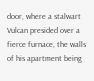door, where a stalwart Vulcan presided over a fierce furnace, the walls of his apartment being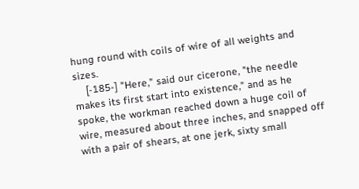hung round with coils of wire of all weights and sizes.
    [-185-] "Here," said our cicerone, "the needle makes its first start into existence," and as he spoke, the workman reached down a huge coil of wire, measured about three inches, and snapped off with a pair of shears, at one jerk, sixty small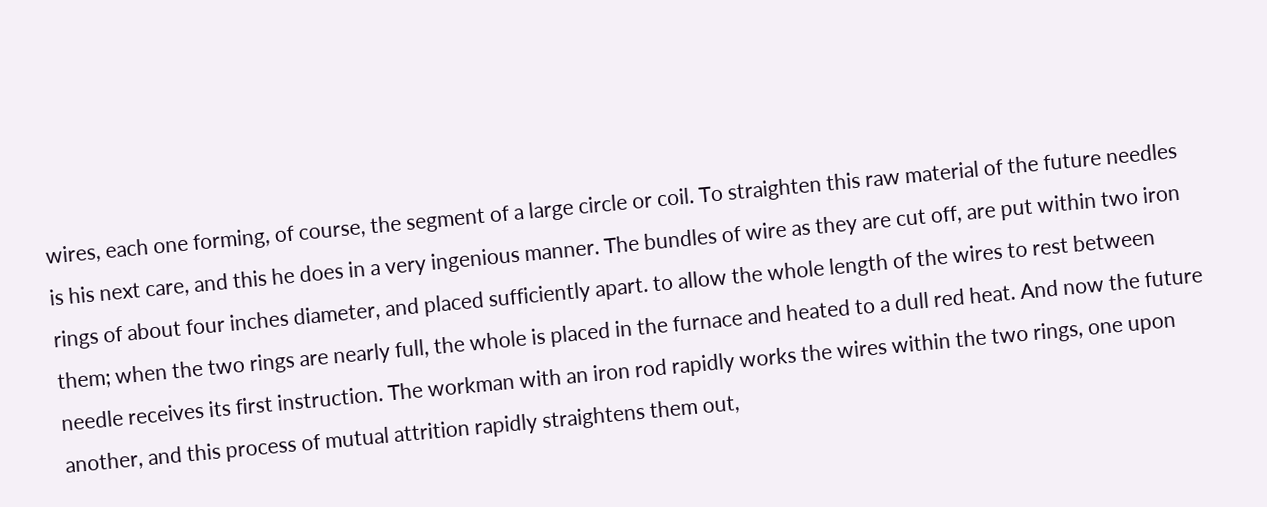wires, each one forming, of course, the segment of a large circle or coil. To straighten this raw material of the future needles is his next care, and this he does in a very ingenious manner. The bundles of wire as they are cut off, are put within two iron rings of about four inches diameter, and placed sufficiently apart. to allow the whole length of the wires to rest between them; when the two rings are nearly full, the whole is placed in the furnace and heated to a dull red heat. And now the future needle receives its first instruction. The workman with an iron rod rapidly works the wires within the two rings, one upon another, and this process of mutual attrition rapidly straightens them out,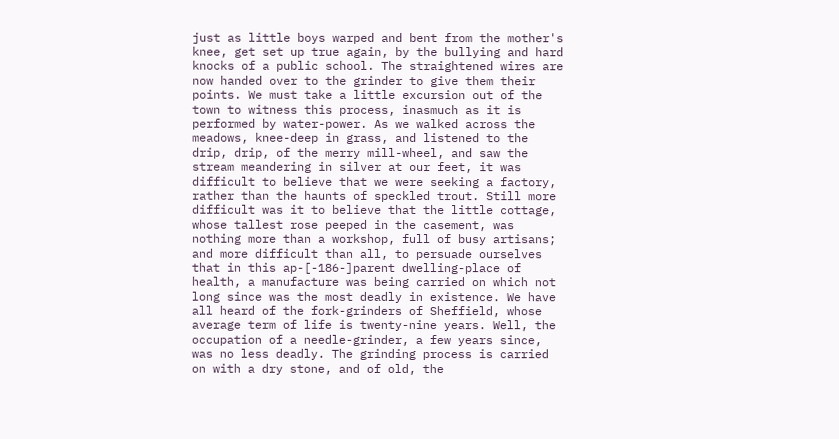just as little boys warped and bent from the mother's knee, get set up true again, by the bullying and hard knocks of a public school. The straightened wires are now handed over to the grinder to give them their points. We must take a little excursion out of the town to witness this process, inasmuch as it is performed by water-power. As we walked across the meadows, knee-deep in grass, and listened to the drip, drip, of the merry mill-wheel, and saw the stream meandering in silver at our feet, it was difficult to believe that we were seeking a factory, rather than the haunts of speckled trout. Still more difficult was it to believe that the little cottage, whose tallest rose peeped in the casement, was nothing more than a workshop, full of busy artisans; and more difficult than all, to persuade ourselves that in this ap-[-186-]parent dwelling-place of health, a manufacture was being carried on which not long since was the most deadly in existence. We have all heard of the fork-grinders of Sheffield, whose average term of life is twenty-nine years. Well, the occupation of a needle-grinder, a few years since, was no less deadly. The grinding process is carried on with a dry stone, and of old, the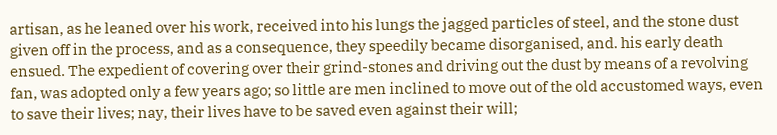artisan, as he leaned over his work, received into his lungs the jagged particles of steel, and the stone dust given off in the process, and as a consequence, they speedily became disorganised, and. his early death ensued. The expedient of covering over their grind-stones and driving out the dust by means of a revolving fan, was adopted only a few years ago; so little are men inclined to move out of the old accustomed ways, even to save their lives; nay, their lives have to be saved even against their will;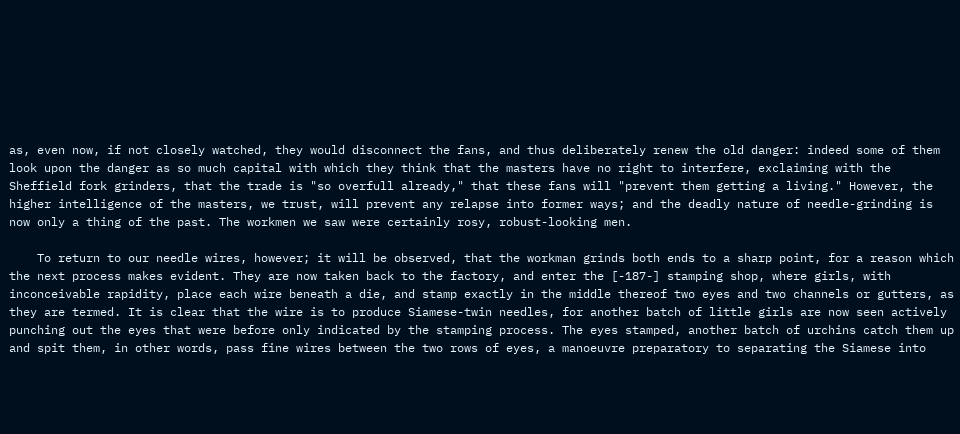as, even now, if not closely watched, they would disconnect the fans, and thus deliberately renew the old danger: indeed some of them look upon the danger as so much capital with which they think that the masters have no right to interfere, exclaiming with the Sheffield fork grinders, that the trade is "so overfull already," that these fans will "prevent them getting a living." However, the higher intelligence of the masters, we trust, will prevent any relapse into former ways; and the deadly nature of needle-grinding is now only a thing of the past. The workmen we saw were certainly rosy, robust-looking men.

    To return to our needle wires, however; it will be observed, that the workman grinds both ends to a sharp point, for a reason which the next process makes evident. They are now taken back to the factory, and enter the [-187-] stamping shop, where girls, with inconceivable rapidity, place each wire beneath a die, and stamp exactly in the middle thereof two eyes and two channels or gutters, as they are termed. It is clear that the wire is to produce Siamese-twin needles, for another batch of little girls are now seen actively punching out the eyes that were before only indicated by the stamping process. The eyes stamped, another batch of urchins catch them up and spit them, in other words, pass fine wires between the two rows of eyes, a manoeuvre preparatory to separating the Siamese into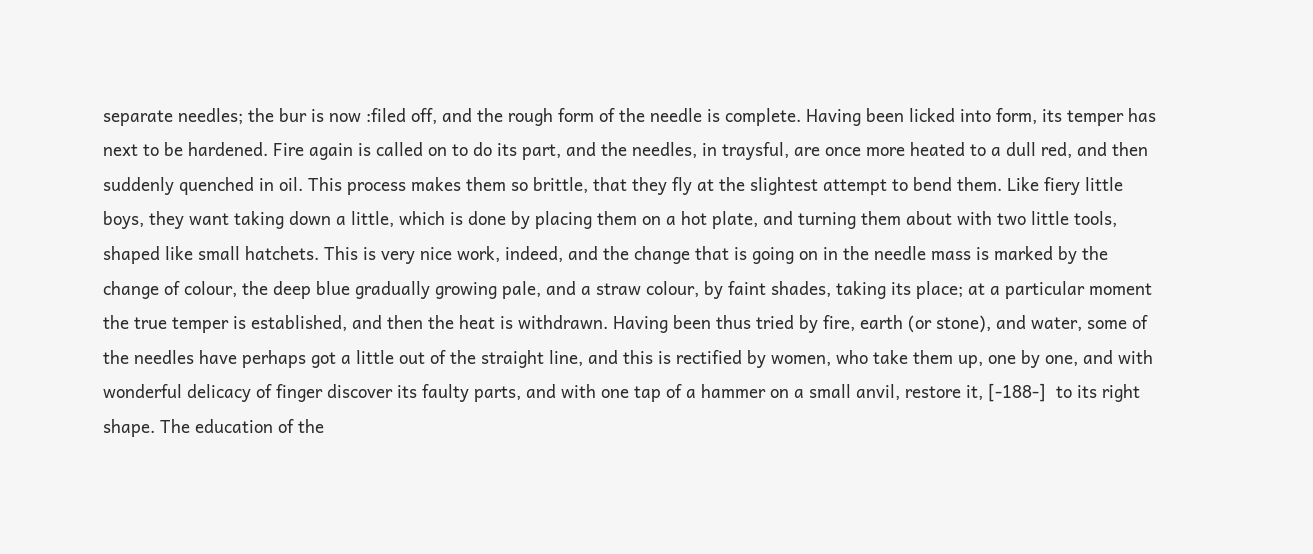separate needles; the bur is now :filed off, and the rough form of the needle is complete. Having been licked into form, its temper has next to be hardened. Fire again is called on to do its part, and the needles, in traysful, are once more heated to a dull red, and then suddenly quenched in oil. This process makes them so brittle, that they fly at the slightest attempt to bend them. Like fiery little boys, they want taking down a little, which is done by placing them on a hot plate, and turning them about with two little tools, shaped like small hatchets. This is very nice work, indeed, and the change that is going on in the needle mass is marked by the change of colour, the deep blue gradually growing pale, and a straw colour, by faint shades, taking its place; at a particular moment the true temper is established, and then the heat is withdrawn. Having been thus tried by fire, earth (or stone), and water, some of the needles have perhaps got a little out of the straight line, and this is rectified by women, who take them up, one by one, and with wonderful delicacy of finger discover its faulty parts, and with one tap of a hammer on a small anvil, restore it, [-188-]  to its right shape. The education of the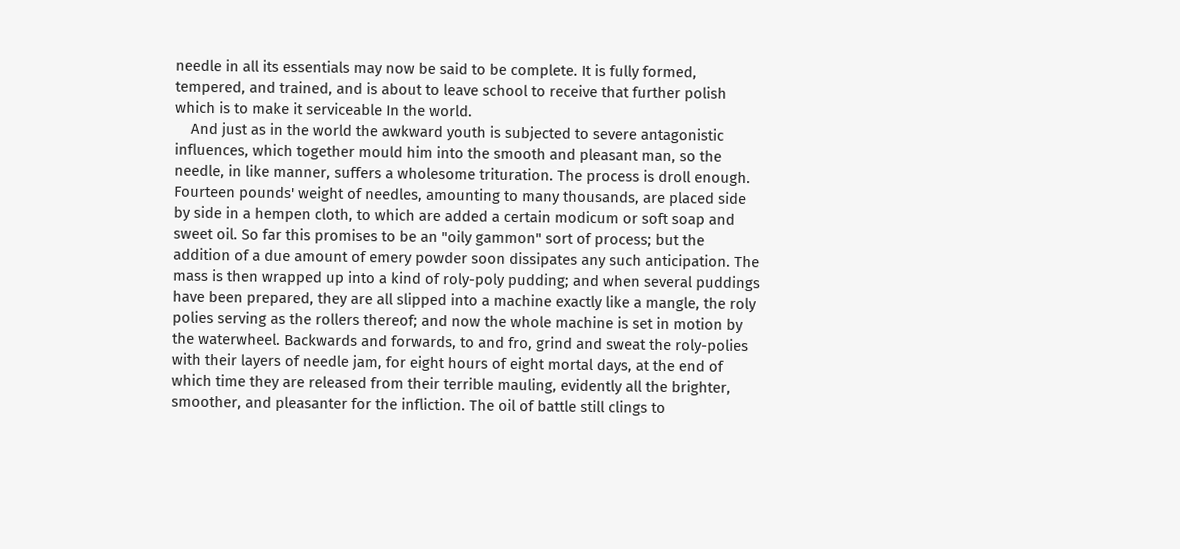needle in all its essentials may now be said to be complete. It is fully formed, tempered, and trained, and is about to leave school to receive that further polish which is to make it serviceable In the world.
    And just as in the world the awkward youth is subjected to severe antagonistic influences, which together mould him into the smooth and pleasant man, so the needle, in like manner, suffers a wholesome trituration. The process is droll enough. Fourteen pounds' weight of needles, amounting to many thousands, are placed side by side in a hempen cloth, to which are added a certain modicum or soft soap and sweet oil. So far this promises to be an "oily gammon" sort of process; but the addition of a due amount of emery powder soon dissipates any such anticipation. The mass is then wrapped up into a kind of roly-poly pudding; and when several puddings have been prepared, they are all slipped into a machine exactly like a mangle, the roly polies serving as the rollers thereof; and now the whole machine is set in motion by the waterwheel. Backwards and forwards, to and fro, grind and sweat the roly-polies with their layers of needle jam, for eight hours of eight mortal days, at the end of which time they are released from their terrible mauling, evidently all the brighter, smoother, and pleasanter for the infliction. The oil of battle still clings to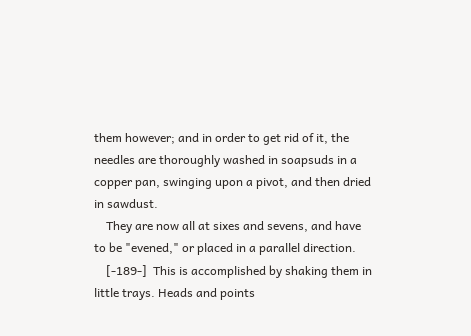them however; and in order to get rid of it, the needles are thoroughly washed in soapsuds in a copper pan, swinging upon a pivot, and then dried in sawdust.
    They are now all at sixes and sevens, and have to be "evened," or placed in a parallel direction.
    [-189-]  This is accomplished by shaking them in little trays. Heads and points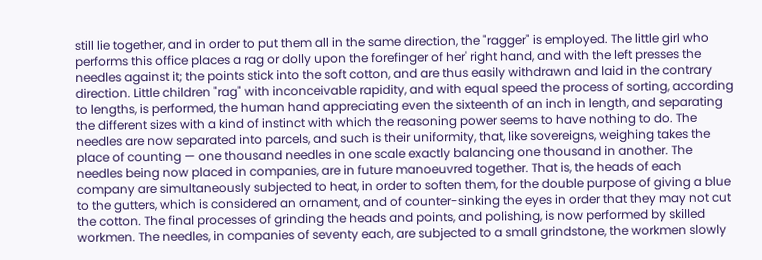still lie together, and in order to put them all in the same direction, the "ragger" is employed. The little girl who performs this office places a rag or dolly upon the forefinger of her' right hand, and with the left presses the needles against it; the points stick into the soft cotton, and are thus easily withdrawn and laid in the contrary direction. Little children "rag" with inconceivable rapidity, and with equal speed the process of sorting, according to lengths, is performed, the human hand appreciating even the sixteenth of an inch in length, and separating the different sizes with a kind of instinct with which the reasoning power seems to have nothing to do. The needles are now separated into parcels, and such is their uniformity, that, like sovereigns, weighing takes the place of counting — one thousand needles in one scale exactly balancing one thousand in another. The needles being now placed in companies, are in future manoeuvred together. That is, the heads of each company are simultaneously subjected to heat, in order to soften them, for the double purpose of giving a blue to the gutters, which is considered an ornament, and of counter-sinking the eyes in order that they may not cut the cotton. The final processes of grinding the heads and points, and polishing, is now performed by skilled workmen. The needles, in companies of seventy each, are subjected to a small grindstone, the workmen slowly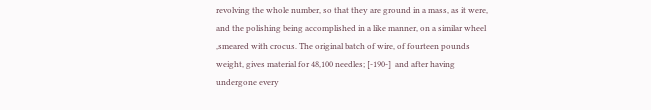revolving the whole number, so that they are ground in a mass, as it were, and the polishing being accomplished in a like manner, on a similar wheel ,smeared with crocus. The original batch of wire, of fourteen pounds weight, gives material for 48,100 needles; [-190-]  and after having undergone every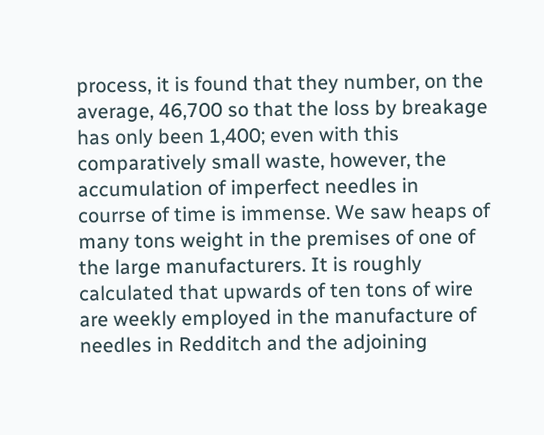process, it is found that they number, on the average, 46,700 so that the loss by breakage has only been 1,400; even with this comparatively small waste, however, the accumulation of imperfect needles in courrse of time is immense. We saw heaps of many tons weight in the premises of one of the large manufacturers. It is roughly calculated that upwards of ten tons of wire are weekly employed in the manufacture of needles in Redditch and the adjoining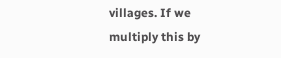villages. If we multiply this by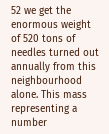52 we get the enormous weight of 520 tons of needles turned out annually from this neighbourhood alone. This mass representing a number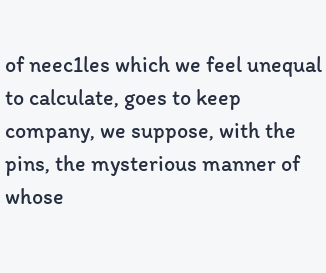of neec1les which we feel unequal to calculate, goes to keep company, we suppose, with the pins, the mysterious manner of whose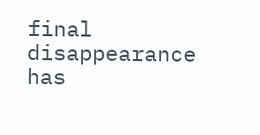final disappearance has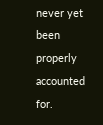never yet been properly accounted for.